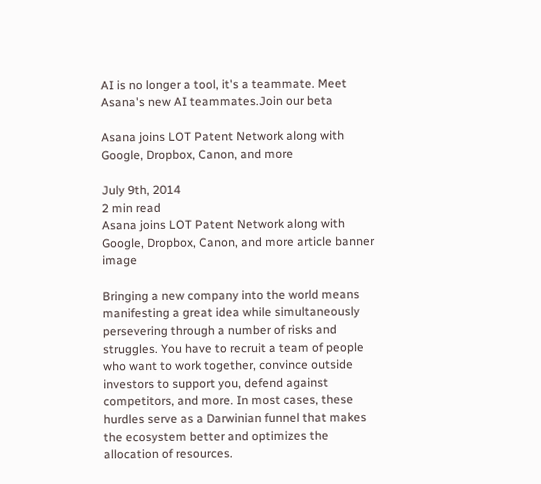AI is no longer a tool, it's a teammate. Meet Asana's new AI teammates.Join our beta

Asana joins LOT Patent Network along with Google, Dropbox, Canon, and more

July 9th, 2014
2 min read
Asana joins LOT Patent Network along with Google, Dropbox, Canon, and more article banner image

Bringing a new company into the world means manifesting a great idea while simultaneously persevering through a number of risks and struggles. You have to recruit a team of people who want to work together, convince outside investors to support you, defend against competitors, and more. In most cases, these hurdles serve as a Darwinian funnel that makes the ecosystem better and optimizes the allocation of resources.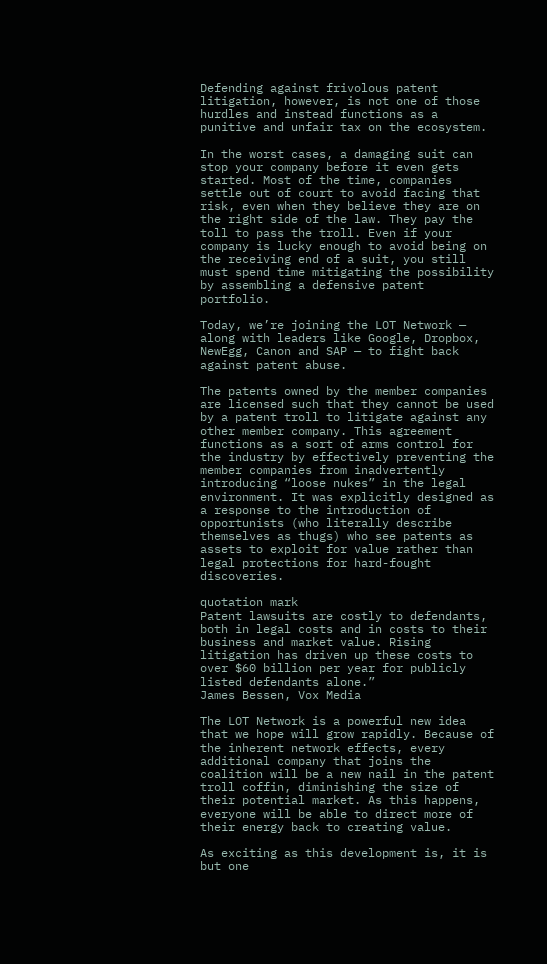Defending against frivolous patent litigation, however, is not one of those hurdles and instead functions as a punitive and unfair tax on the ecosystem.

In the worst cases, a damaging suit can stop your company before it even gets started. Most of the time, companies settle out of court to avoid facing that risk, even when they believe they are on the right side of the law. They pay the toll to pass the troll. Even if your company is lucky enough to avoid being on the receiving end of a suit, you still must spend time mitigating the possibility by assembling a defensive patent portfolio.

Today, we’re joining the LOT Network — along with leaders like Google, Dropbox, NewEgg, Canon and SAP — to fight back against patent abuse.

The patents owned by the member companies are licensed such that they cannot be used by a patent troll to litigate against any other member company. This agreement functions as a sort of arms control for the industry by effectively preventing the member companies from inadvertently introducing “loose nukes” in the legal environment. It was explicitly designed as a response to the introduction of opportunists (who literally describe themselves as thugs) who see patents as assets to exploit for value rather than legal protections for hard-fought discoveries.

quotation mark
Patent lawsuits are costly to defendants, both in legal costs and in costs to their business and market value. Rising litigation has driven up these costs to over $60 billion per year for publicly listed defendants alone.”
James Bessen, Vox Media

The LOT Network is a powerful new idea that we hope will grow rapidly. Because of the inherent network effects, every additional company that joins the coalition will be a new nail in the patent troll coffin, diminishing the size of their potential market. As this happens, everyone will be able to direct more of their energy back to creating value.

As exciting as this development is, it is but one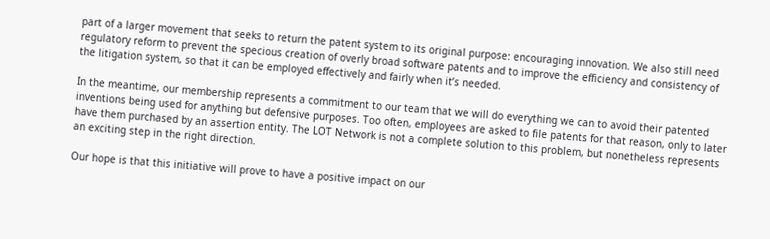part of a larger movement that seeks to return the patent system to its original purpose: encouraging innovation. We also still need regulatory reform to prevent the specious creation of overly broad software patents and to improve the efficiency and consistency of the litigation system, so that it can be employed effectively and fairly when it’s needed.

In the meantime, our membership represents a commitment to our team that we will do everything we can to avoid their patented inventions being used for anything but defensive purposes. Too often, employees are asked to file patents for that reason, only to later have them purchased by an assertion entity. The LOT Network is not a complete solution to this problem, but nonetheless represents an exciting step in the right direction.

Our hope is that this initiative will prove to have a positive impact on our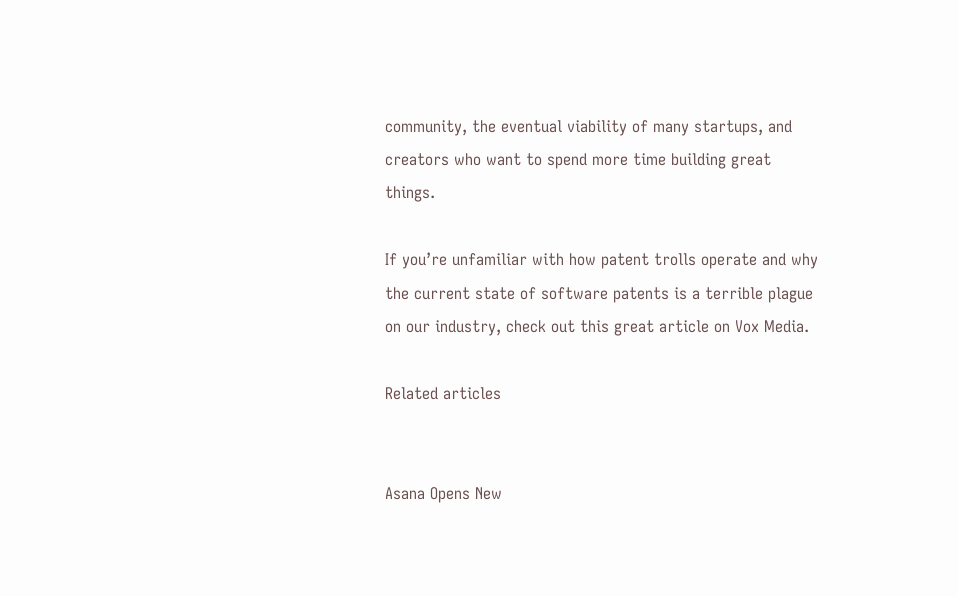community, the eventual viability of many startups, and creators who want to spend more time building great things.

If you’re unfamiliar with how patent trolls operate and why the current state of software patents is a terrible plague on our industry, check out this great article on Vox Media.

Related articles


Asana Opens New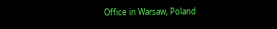Office in Warsaw, Poland